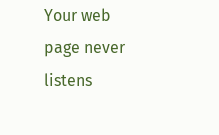Your web page never listens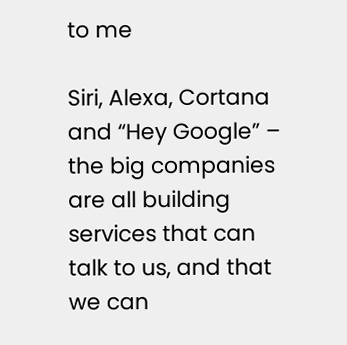to me

Siri, Alexa, Cortana and “Hey Google” – the big companies are all building services that can talk to us, and that we can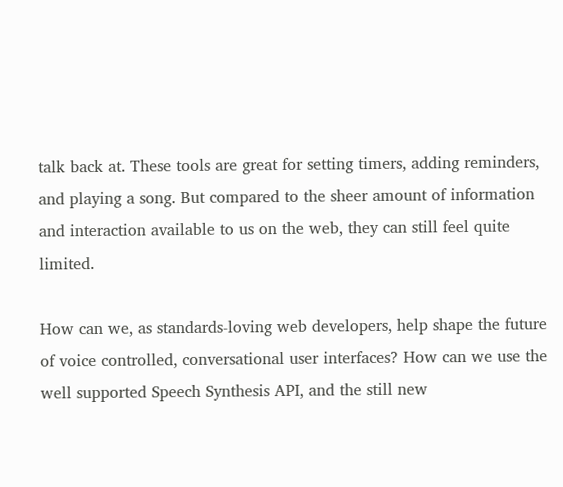talk back at. These tools are great for setting timers, adding reminders, and playing a song. But compared to the sheer amount of information and interaction available to us on the web, they can still feel quite limited.

How can we, as standards-loving web developers, help shape the future of voice controlled, conversational user interfaces? How can we use the well supported Speech Synthesis API, and the still new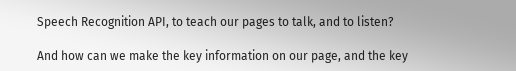Speech Recognition API, to teach our pages to talk, and to listen?

And how can we make the key information on our page, and the key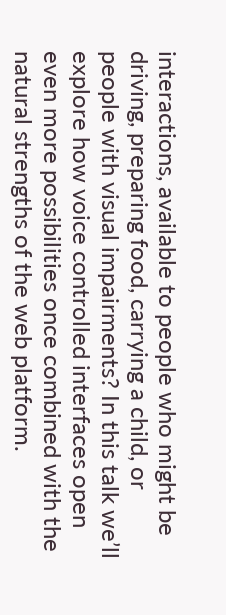interactions, available to people who might be driving, preparing food, carrying a child, or people with visual impairments? In this talk we’ll explore how voice controlled interfaces open even more possibilities once combined with the natural strengths of the web platform.